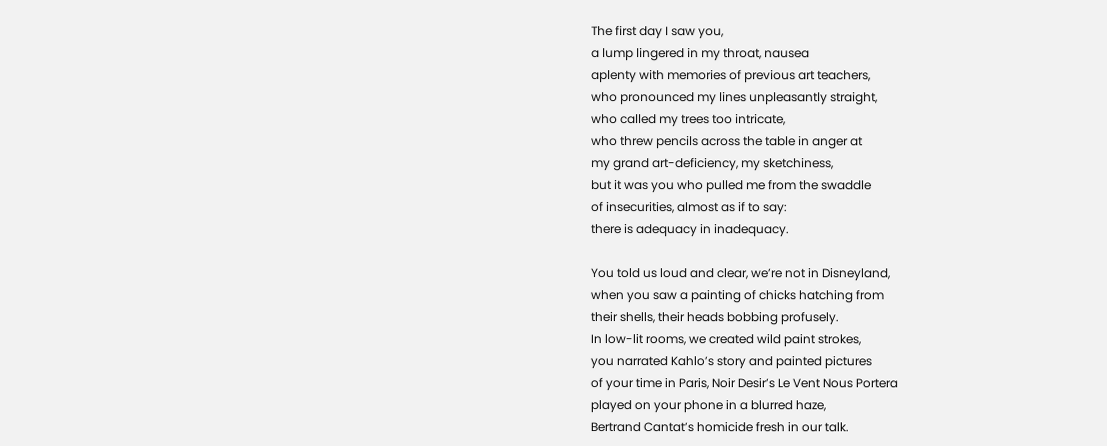The first day I saw you,
a lump lingered in my throat, nausea
aplenty with memories of previous art teachers,
who pronounced my lines unpleasantly straight,
who called my trees too intricate,
who threw pencils across the table in anger at
my grand art-deficiency, my sketchiness,
but it was you who pulled me from the swaddle
of insecurities, almost as if to say:
there is adequacy in inadequacy.

You told us loud and clear, we’re not in Disneyland,
when you saw a painting of chicks hatching from
their shells, their heads bobbing profusely.
In low-lit rooms, we created wild paint strokes,
you narrated Kahlo’s story and painted pictures
of your time in Paris, Noir Desir’s Le Vent Nous Portera
played on your phone in a blurred haze,
Bertrand Cantat’s homicide fresh in our talk.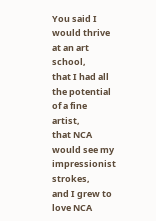You said I would thrive at an art school,
that I had all the potential of a fine artist,
that NCA would see my impressionist strokes,
and I grew to love NCA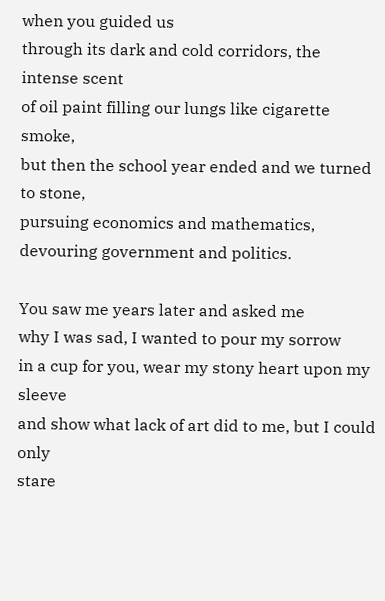when you guided us
through its dark and cold corridors, the intense scent
of oil paint filling our lungs like cigarette smoke,
but then the school year ended and we turned to stone,
pursuing economics and mathematics,
devouring government and politics.

You saw me years later and asked me
why I was sad, I wanted to pour my sorrow
in a cup for you, wear my stony heart upon my sleeve
and show what lack of art did to me, but I could only
stare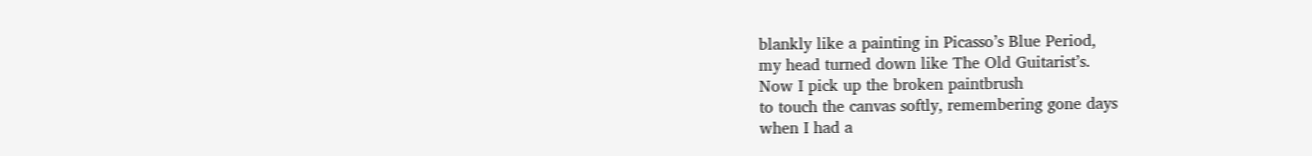blankly like a painting in Picasso’s Blue Period,
my head turned down like The Old Guitarist’s.
Now I pick up the broken paintbrush
to touch the canvas softly, remembering gone days
when I had a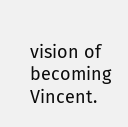vision of becoming Vincent.